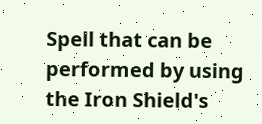Spell that can be performed by using the Iron Shield's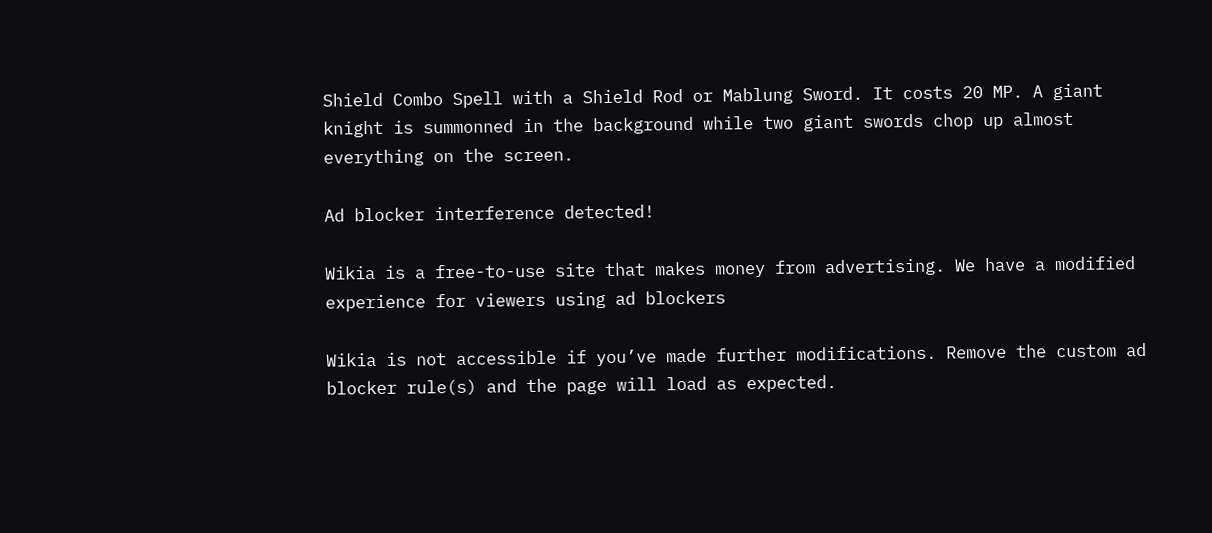Shield Combo Spell with a Shield Rod or Mablung Sword. It costs 20 MP. A giant knight is summonned in the background while two giant swords chop up almost everything on the screen.

Ad blocker interference detected!

Wikia is a free-to-use site that makes money from advertising. We have a modified experience for viewers using ad blockers

Wikia is not accessible if you’ve made further modifications. Remove the custom ad blocker rule(s) and the page will load as expected.